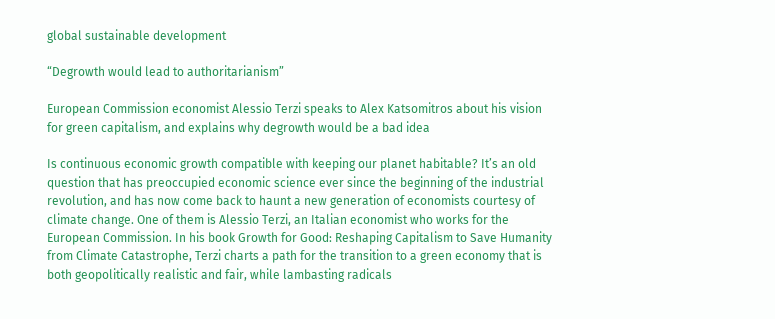global sustainable development

“Degrowth would lead to authoritarianism”

European Commission economist Alessio Terzi speaks to Alex Katsomitros about his vision for green capitalism, and explains why degrowth would be a bad idea

Is continuous economic growth compatible with keeping our planet habitable? It’s an old question that has preoccupied economic science ever since the beginning of the industrial revolution, and has now come back to haunt a new generation of economists courtesy of climate change. One of them is Alessio Terzi, an Italian economist who works for the European Commission. In his book Growth for Good: Reshaping Capitalism to Save Humanity from Climate Catastrophe, Terzi charts a path for the transition to a green economy that is both geopolitically realistic and fair, while lambasting radicals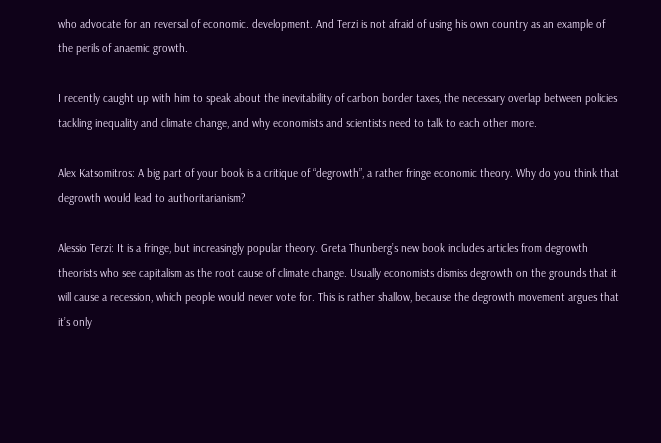who advocate for an reversal of economic. development. And Terzi is not afraid of using his own country as an example of the perils of anaemic growth.

I recently caught up with him to speak about the inevitability of carbon border taxes, the necessary overlap between policies tackling inequality and climate change, and why economists and scientists need to talk to each other more.

Alex Katsomitros: A big part of your book is a critique of “degrowth”, a rather fringe economic theory. Why do you think that degrowth would lead to authoritarianism?

Alessio Terzi: It is a fringe, but increasingly popular theory. Greta Thunberg’s new book includes articles from degrowth theorists who see capitalism as the root cause of climate change. Usually economists dismiss degrowth on the grounds that it will cause a recession, which people would never vote for. This is rather shallow, because the degrowth movement argues that it’s only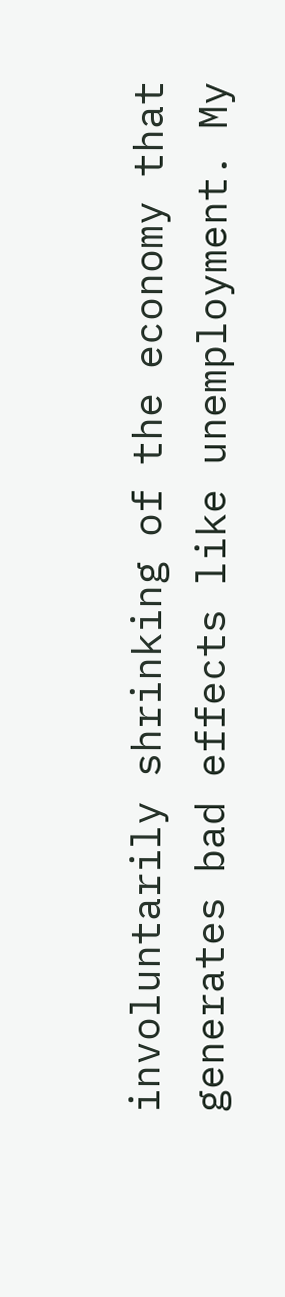involuntarily shrinking of the economy that generates bad effects like unemployment. My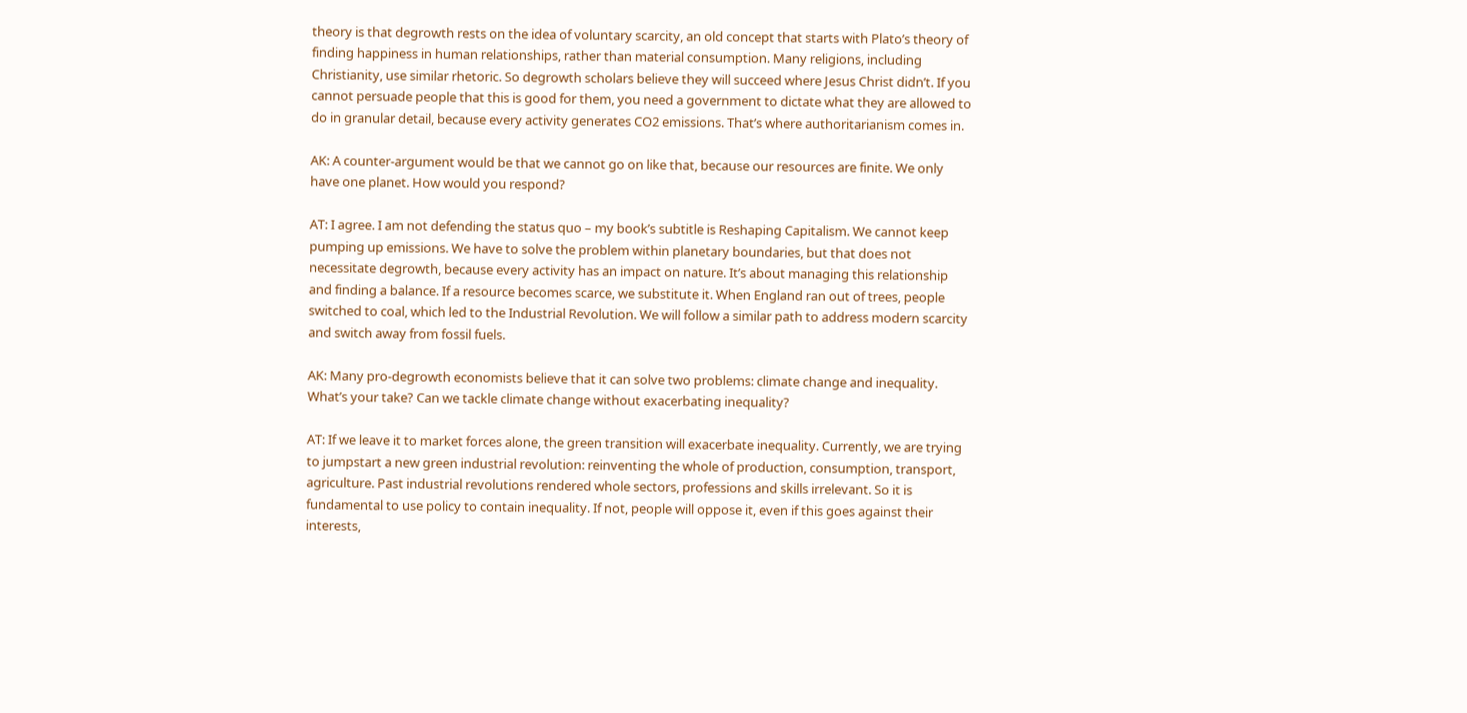theory is that degrowth rests on the idea of voluntary scarcity, an old concept that starts with Plato’s theory of finding happiness in human relationships, rather than material consumption. Many religions, including Christianity, use similar rhetoric. So degrowth scholars believe they will succeed where Jesus Christ didn’t. If you cannot persuade people that this is good for them, you need a government to dictate what they are allowed to do in granular detail, because every activity generates CO2 emissions. That’s where authoritarianism comes in.

AK: A counter-argument would be that we cannot go on like that, because our resources are finite. We only have one planet. How would you respond?

AT: I agree. I am not defending the status quo – my book’s subtitle is Reshaping Capitalism. We cannot keep pumping up emissions. We have to solve the problem within planetary boundaries, but that does not necessitate degrowth, because every activity has an impact on nature. It’s about managing this relationship and finding a balance. If a resource becomes scarce, we substitute it. When England ran out of trees, people switched to coal, which led to the Industrial Revolution. We will follow a similar path to address modern scarcity and switch away from fossil fuels.

AK: Many pro-degrowth economists believe that it can solve two problems: climate change and inequality. What’s your take? Can we tackle climate change without exacerbating inequality?

AT: If we leave it to market forces alone, the green transition will exacerbate inequality. Currently, we are trying to jumpstart a new green industrial revolution: reinventing the whole of production, consumption, transport, agriculture. Past industrial revolutions rendered whole sectors, professions and skills irrelevant. So it is fundamental to use policy to contain inequality. If not, people will oppose it, even if this goes against their interests,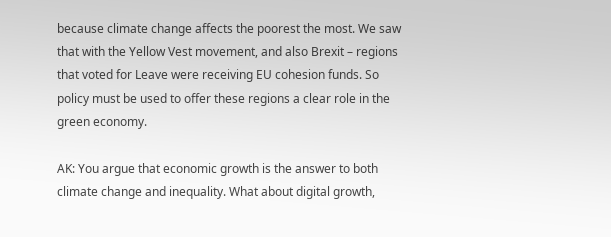because climate change affects the poorest the most. We saw that with the Yellow Vest movement, and also Brexit – regions that voted for Leave were receiving EU cohesion funds. So policy must be used to offer these regions a clear role in the green economy.

AK: You argue that economic growth is the answer to both climate change and inequality. What about digital growth,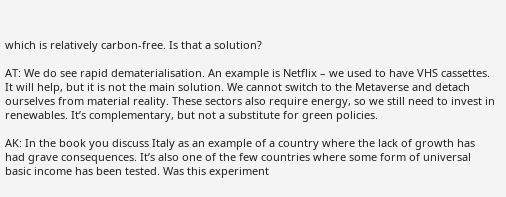which is relatively carbon-free. Is that a solution?

AT: We do see rapid dematerialisation. An example is Netflix – we used to have VHS cassettes. It will help, but it is not the main solution. We cannot switch to the Metaverse and detach ourselves from material reality. These sectors also require energy, so we still need to invest in renewables. It’s complementary, but not a substitute for green policies.

AK: In the book you discuss Italy as an example of a country where the lack of growth has had grave consequences. It’s also one of the few countries where some form of universal basic income has been tested. Was this experiment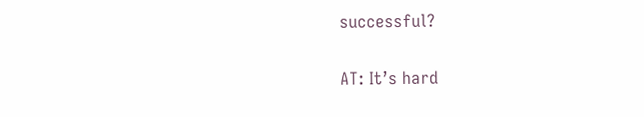successful?

AT: It’s hard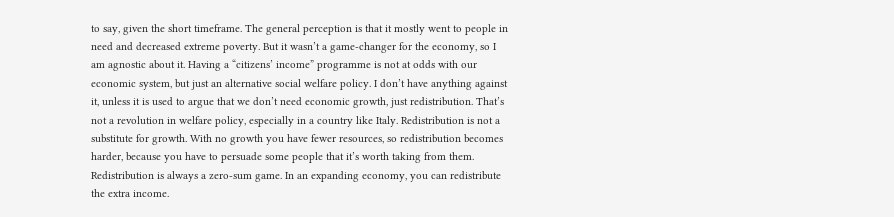to say, given the short timeframe. The general perception is that it mostly went to people in need and decreased extreme poverty. But it wasn’t a game-changer for the economy, so I am agnostic about it. Having a “citizens’ income” programme is not at odds with our economic system, but just an alternative social welfare policy. I don’t have anything against it, unless it is used to argue that we don’t need economic growth, just redistribution. That’s not a revolution in welfare policy, especially in a country like Italy. Redistribution is not a substitute for growth. With no growth you have fewer resources, so redistribution becomes harder, because you have to persuade some people that it’s worth taking from them. Redistribution is always a zero-sum game. In an expanding economy, you can redistribute the extra income.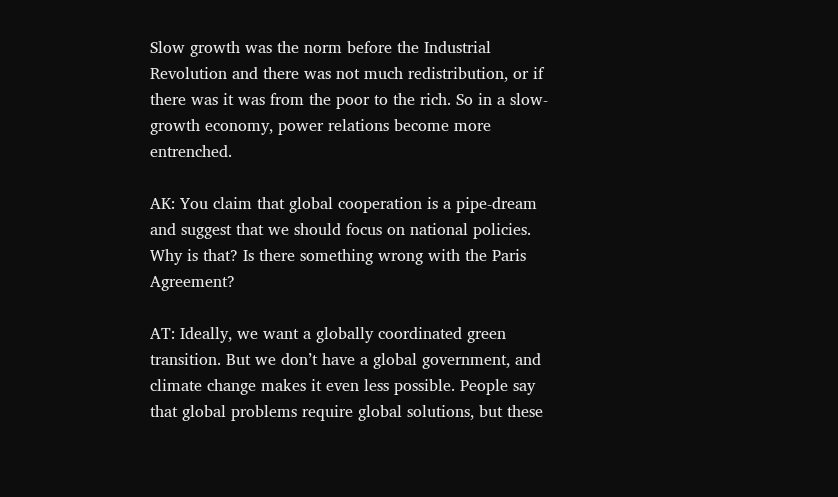Slow growth was the norm before the Industrial Revolution and there was not much redistribution, or if there was it was from the poor to the rich. So in a slow-growth economy, power relations become more entrenched.

AK: You claim that global cooperation is a pipe-dream and suggest that we should focus on national policies. Why is that? Is there something wrong with the Paris Agreement?

AT: Ideally, we want a globally coordinated green transition. But we don’t have a global government, and climate change makes it even less possible. People say that global problems require global solutions, but these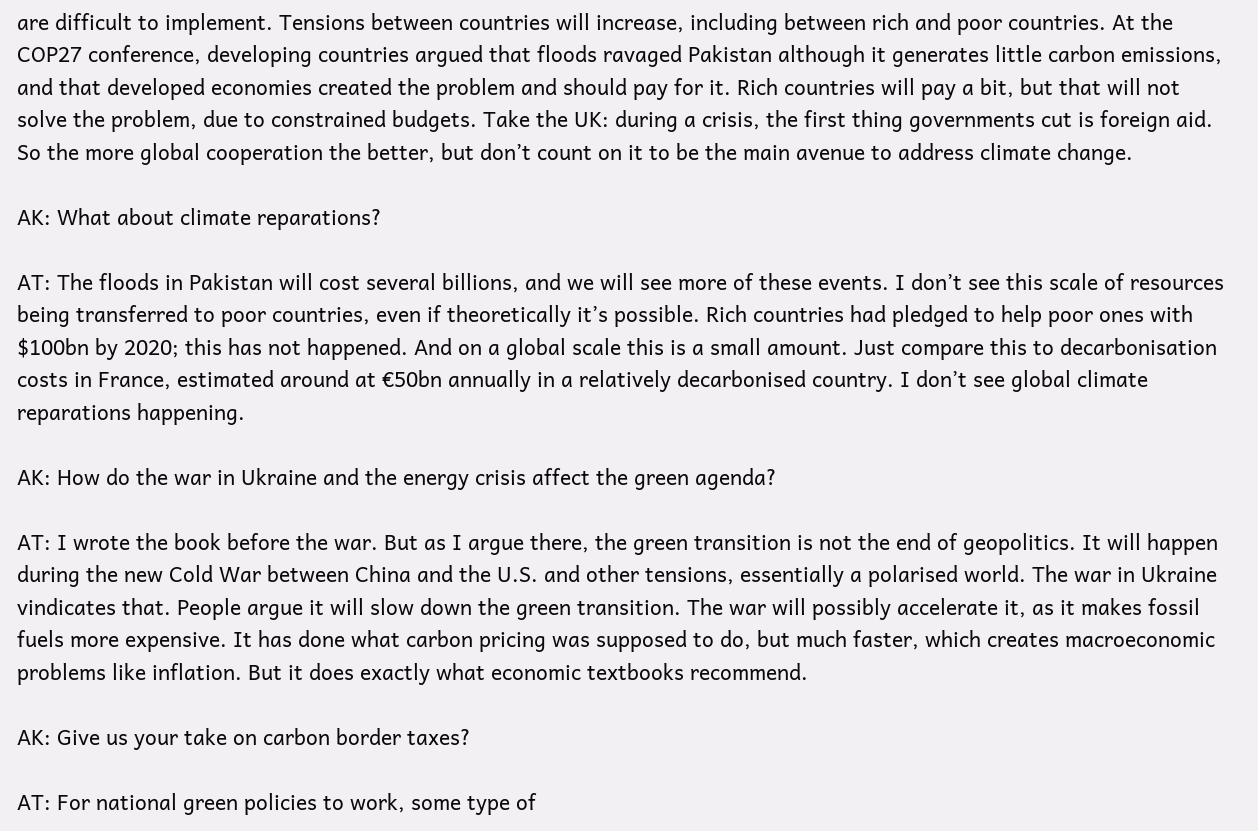are difficult to implement. Tensions between countries will increase, including between rich and poor countries. At the COP27 conference, developing countries argued that floods ravaged Pakistan although it generates little carbon emissions, and that developed economies created the problem and should pay for it. Rich countries will pay a bit, but that will not solve the problem, due to constrained budgets. Take the UK: during a crisis, the first thing governments cut is foreign aid. So the more global cooperation the better, but don’t count on it to be the main avenue to address climate change.

AK: What about climate reparations?

AT: The floods in Pakistan will cost several billions, and we will see more of these events. I don’t see this scale of resources being transferred to poor countries, even if theoretically it’s possible. Rich countries had pledged to help poor ones with $100bn by 2020; this has not happened. And on a global scale this is a small amount. Just compare this to decarbonisation costs in France, estimated around at €50bn annually in a relatively decarbonised country. I don’t see global climate reparations happening.

AK: How do the war in Ukraine and the energy crisis affect the green agenda?

AT: I wrote the book before the war. But as I argue there, the green transition is not the end of geopolitics. It will happen during the new Cold War between China and the U.S. and other tensions, essentially a polarised world. The war in Ukraine vindicates that. People argue it will slow down the green transition. The war will possibly accelerate it, as it makes fossil fuels more expensive. It has done what carbon pricing was supposed to do, but much faster, which creates macroeconomic problems like inflation. But it does exactly what economic textbooks recommend.

AK: Give us your take on carbon border taxes?

AT: For national green policies to work, some type of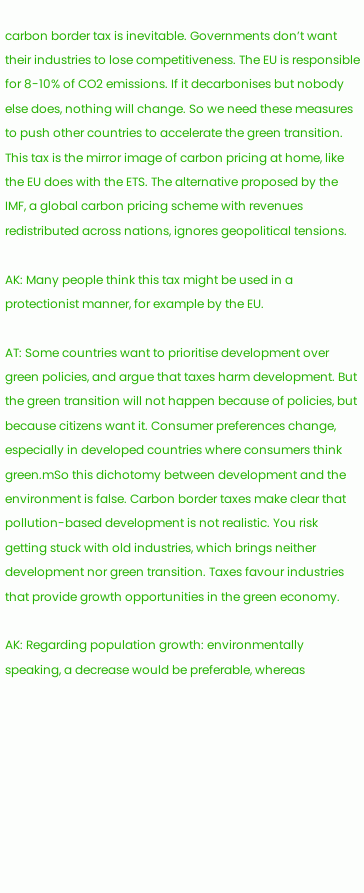carbon border tax is inevitable. Governments don’t want their industries to lose competitiveness. The EU is responsible for 8-10% of CO2 emissions. If it decarbonises but nobody else does, nothing will change. So we need these measures to push other countries to accelerate the green transition. This tax is the mirror image of carbon pricing at home, like the EU does with the ETS. The alternative proposed by the IMF, a global carbon pricing scheme with revenues redistributed across nations, ignores geopolitical tensions.

AK: Many people think this tax might be used in a protectionist manner, for example by the EU.

AT: Some countries want to prioritise development over green policies, and argue that taxes harm development. But the green transition will not happen because of policies, but because citizens want it. Consumer preferences change, especially in developed countries where consumers think green.mSo this dichotomy between development and the environment is false. Carbon border taxes make clear that pollution-based development is not realistic. You risk getting stuck with old industries, which brings neither development nor green transition. Taxes favour industries that provide growth opportunities in the green economy.

AK: Regarding population growth: environmentally speaking, a decrease would be preferable, whereas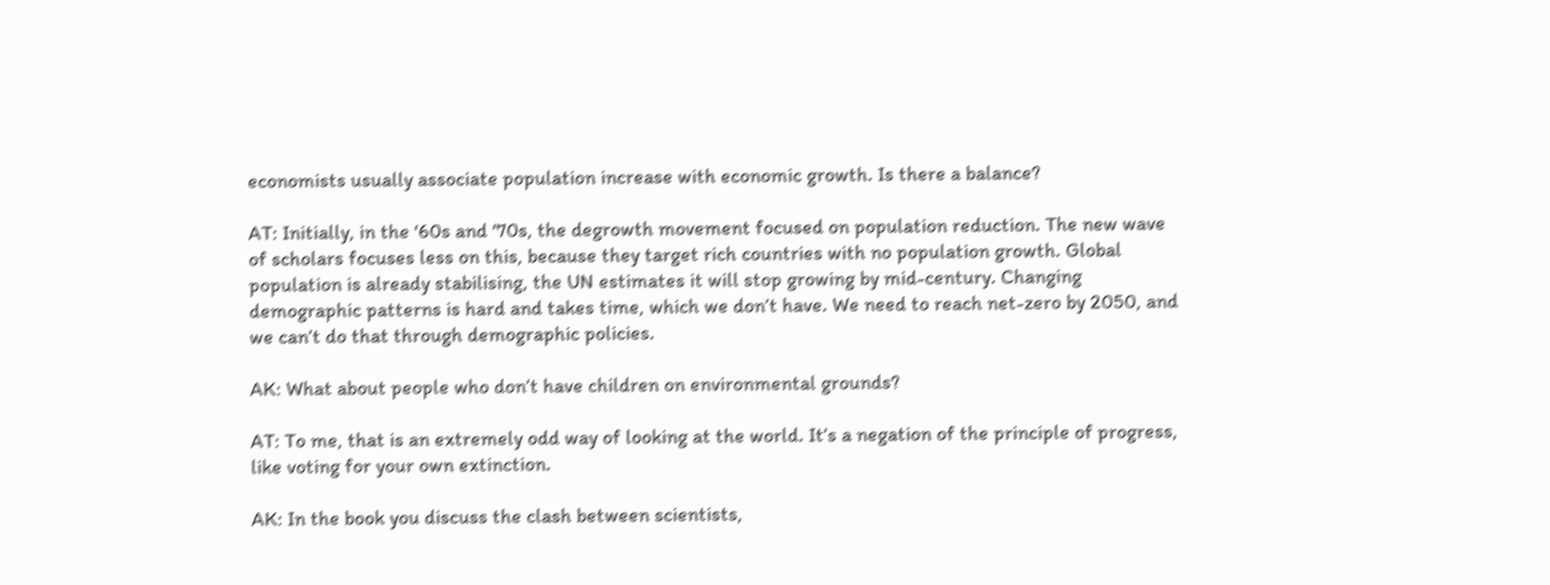economists usually associate population increase with economic growth. Is there a balance?

AT: Initially, in the ‘60s and ‘70s, the degrowth movement focused on population reduction. The new wave of scholars focuses less on this, because they target rich countries with no population growth. Global population is already stabilising, the UN estimates it will stop growing by mid-century. Changing demographic patterns is hard and takes time, which we don’t have. We need to reach net-zero by 2050, and we can’t do that through demographic policies.

AK: What about people who don’t have children on environmental grounds?

AT: To me, that is an extremely odd way of looking at the world. It’s a negation of the principle of progress, like voting for your own extinction.

AK: In the book you discuss the clash between scientists,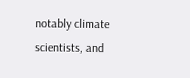notably climate scientists, and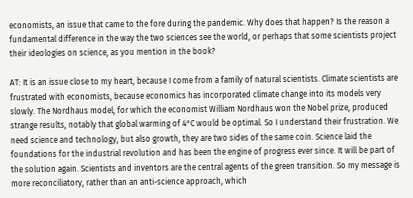economists, an issue that came to the fore during the pandemic. Why does that happen? Is the reason a fundamental difference in the way the two sciences see the world, or perhaps that some scientists project their ideologies on science, as you mention in the book?

AT: It is an issue close to my heart, because I come from a family of natural scientists. Climate scientists are frustrated with economists, because economics has incorporated climate change into its models very slowly. The Nordhaus model, for which the economist William Nordhaus won the Nobel prize, produced strange results, notably that global warming of 4°C would be optimal. So I understand their frustration. We need science and technology, but also growth, they are two sides of the same coin. Science laid the foundations for the industrial revolution and has been the engine of progress ever since. It will be part of the solution again. Scientists and inventors are the central agents of the green transition. So my message is more reconciliatory, rather than an anti-science approach, which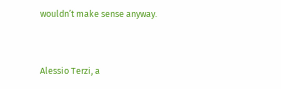wouldn’t make sense anyway.


Alessio Terzi, a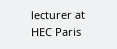lecturer at HEC Paris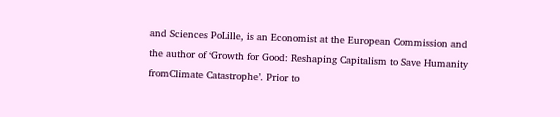and Sciences PoLille, is an Economist at the European Commission and the author of ‘Growth for Good: Reshaping Capitalism to Save Humanity fromClimate Catastrophe’. Prior to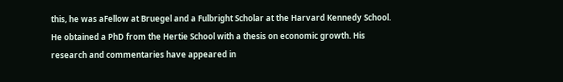this, he was aFellow at Bruegel and a Fulbright Scholar at the Harvard Kennedy School. He obtained a PhD from the Hertie School with a thesis on economic growth. His research and commentaries have appeared in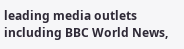leading media outlets including BBC World News,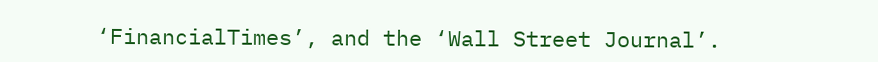‘FinancialTimes’, and the ‘Wall Street Journal’.